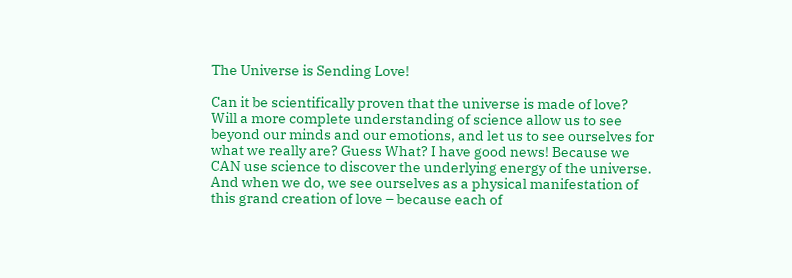The Universe is Sending Love!

Can it be scientifically proven that the universe is made of love? Will a more complete understanding of science allow us to see beyond our minds and our emotions, and let us to see ourselves for what we really are? Guess What? I have good news! Because we CAN use science to discover the underlying energy of the universe. And when we do, we see ourselves as a physical manifestation of this grand creation of love – because each of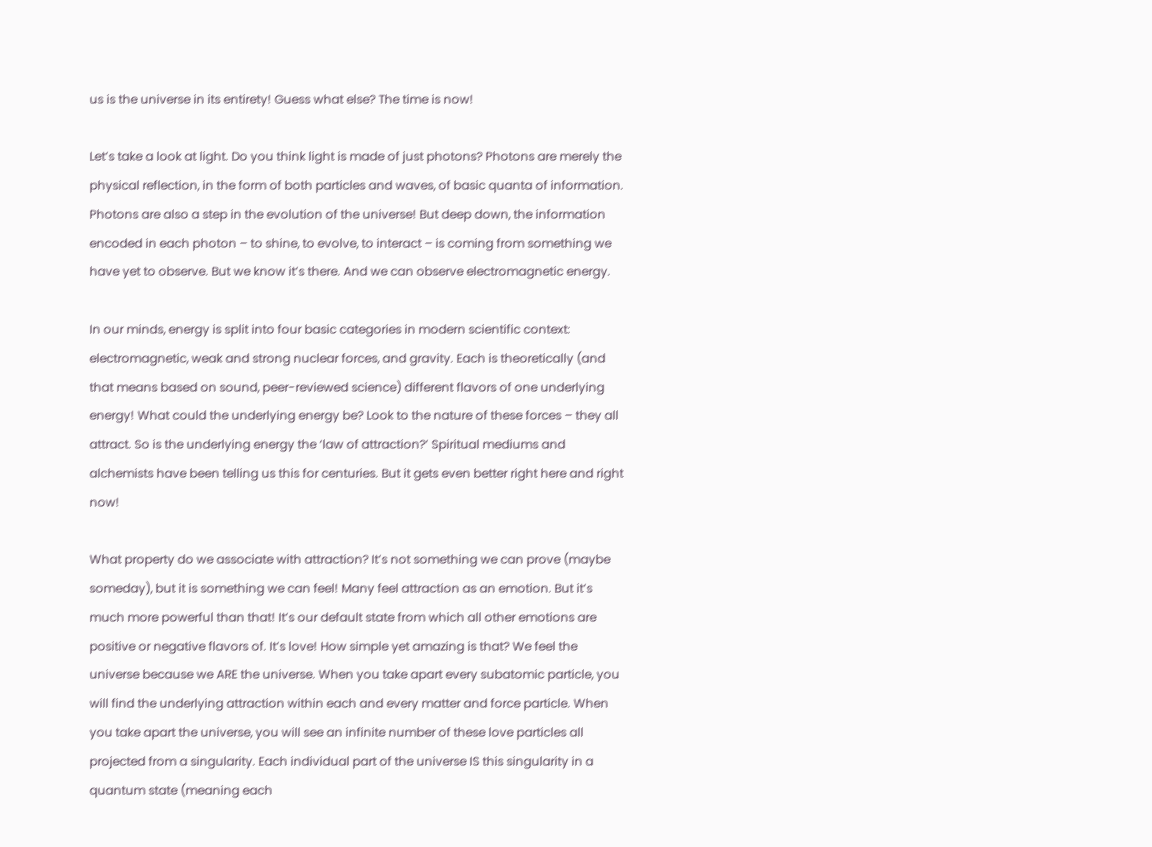us is the universe in its entirety! Guess what else? The time is now!

Let’s take a look at light. Do you think light is made of just photons? Photons are merely the physical reflection, in the form of both particles and waves, of basic quanta of information. Photons are also a step in the evolution of the universe! But deep down, the information encoded in each photon – to shine, to evolve, to interact – is coming from something we have yet to observe. But we know it’s there. And we can observe electromagnetic energy.

In our minds, energy is split into four basic categories in modern scientific context: electromagnetic, weak and strong nuclear forces, and gravity. Each is theoretically (and that means based on sound, peer-reviewed science) different flavors of one underlying energy! What could the underlying energy be? Look to the nature of these forces – they all attract. So is the underlying energy the ‘law of attraction?’ Spiritual mediums and alchemists have been telling us this for centuries. But it gets even better right here and right now!

What property do we associate with attraction? It’s not something we can prove (maybe someday), but it is something we can feel! Many feel attraction as an emotion. But it’s much more powerful than that! It’s our default state from which all other emotions are positive or negative flavors of. It’s love! How simple yet amazing is that? We feel the universe because we ARE the universe. When you take apart every subatomic particle, you will find the underlying attraction within each and every matter and force particle. When you take apart the universe, you will see an infinite number of these love particles all projected from a singularity. Each individual part of the universe IS this singularity in a quantum state (meaning each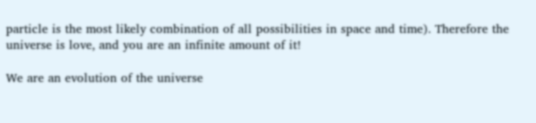particle is the most likely combination of all possibilities in space and time). Therefore the universe is love, and you are an infinite amount of it!

We are an evolution of the universe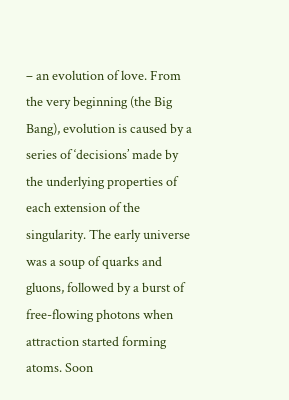– an evolution of love. From the very beginning (the Big Bang), evolution is caused by a series of ‘decisions’ made by the underlying properties of each extension of the singularity. The early universe was a soup of quarks and gluons, followed by a burst of free-flowing photons when attraction started forming atoms. Soon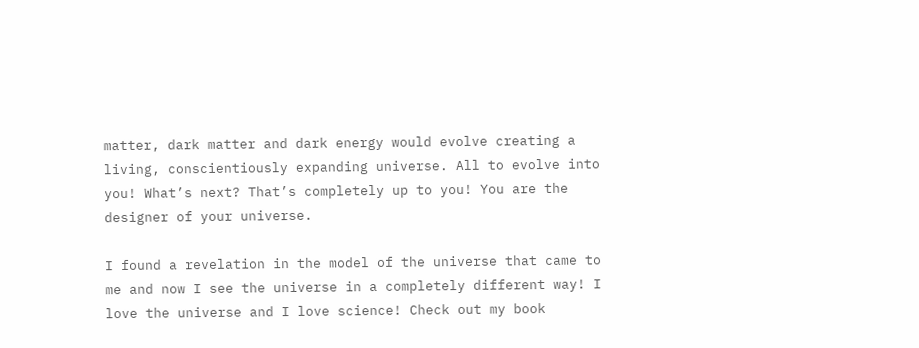matter, dark matter and dark energy would evolve creating a living, conscientiously expanding universe. All to evolve into you! What’s next? That’s completely up to you! You are the designer of your universe.

I found a revelation in the model of the universe that came to me and now I see the universe in a completely different way! I love the universe and I love science! Check out my book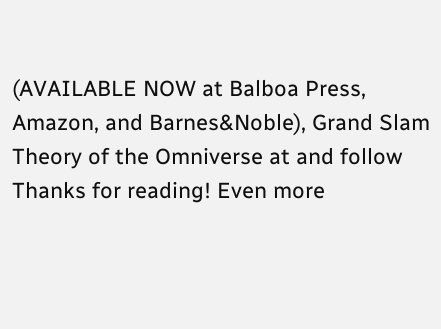(AVAILABLE NOW at Balboa Press, Amazon, and Barnes&Noble), Grand Slam Theory of the Omniverse at and follow Thanks for reading! Even more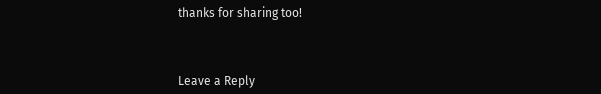thanks for sharing too!



Leave a Reply